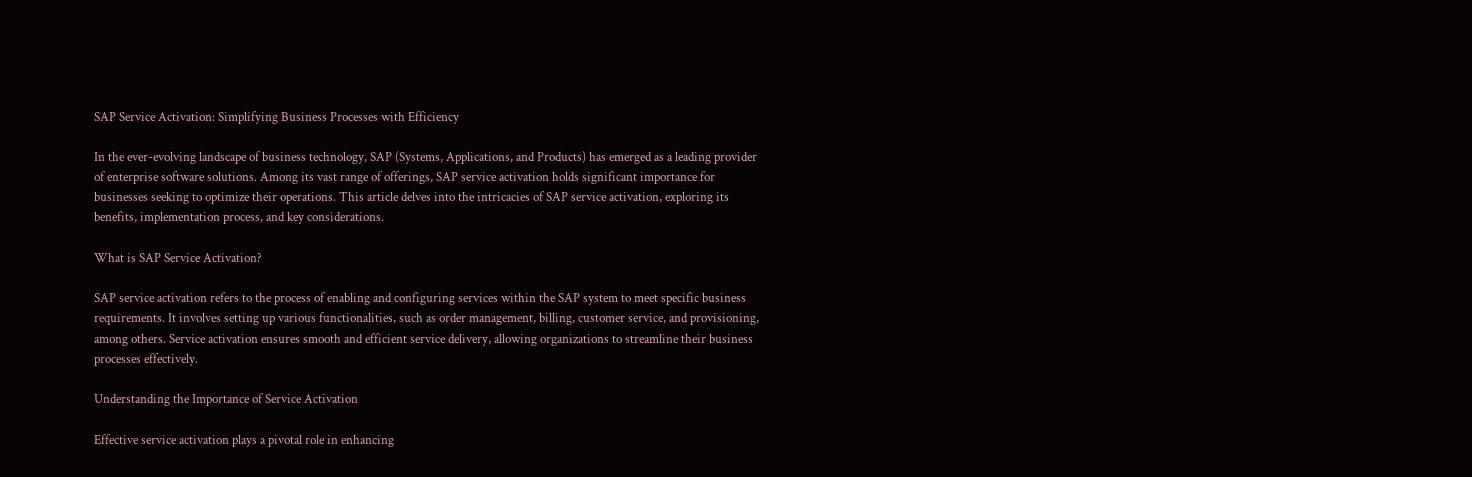SAP Service Activation: Simplifying Business Processes with Efficiency

In the ever-evolving landscape of business technology, SAP (Systems, Applications, and Products) has emerged as a leading provider of enterprise software solutions. Among its vast range of offerings, SAP service activation holds significant importance for businesses seeking to optimize their operations. This article delves into the intricacies of SAP service activation, exploring its benefits, implementation process, and key considerations.

What is SAP Service Activation?

SAP service activation refers to the process of enabling and configuring services within the SAP system to meet specific business requirements. It involves setting up various functionalities, such as order management, billing, customer service, and provisioning, among others. Service activation ensures smooth and efficient service delivery, allowing organizations to streamline their business processes effectively.

Understanding the Importance of Service Activation

Effective service activation plays a pivotal role in enhancing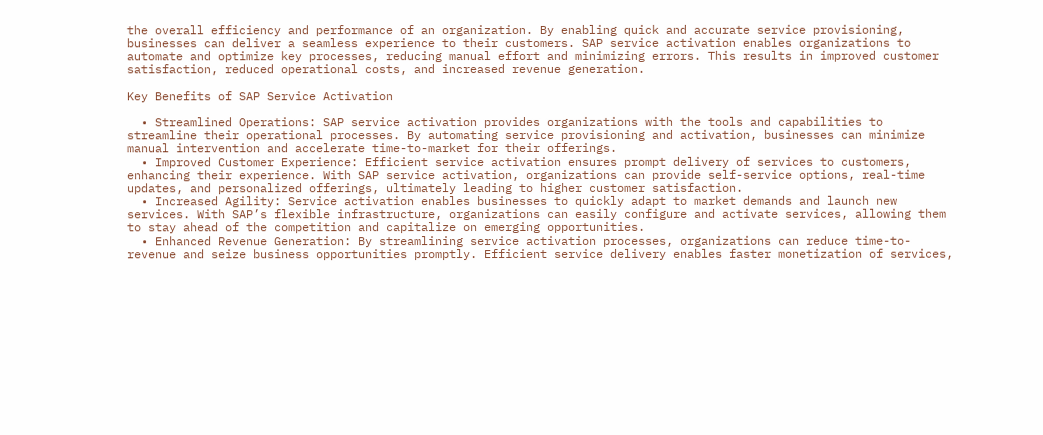the overall efficiency and performance of an organization. By enabling quick and accurate service provisioning, businesses can deliver a seamless experience to their customers. SAP service activation enables organizations to automate and optimize key processes, reducing manual effort and minimizing errors. This results in improved customer satisfaction, reduced operational costs, and increased revenue generation.

Key Benefits of SAP Service Activation

  • Streamlined Operations: SAP service activation provides organizations with the tools and capabilities to streamline their operational processes. By automating service provisioning and activation, businesses can minimize manual intervention and accelerate time-to-market for their offerings.
  • Improved Customer Experience: Efficient service activation ensures prompt delivery of services to customers, enhancing their experience. With SAP service activation, organizations can provide self-service options, real-time updates, and personalized offerings, ultimately leading to higher customer satisfaction.
  • Increased Agility: Service activation enables businesses to quickly adapt to market demands and launch new services. With SAP’s flexible infrastructure, organizations can easily configure and activate services, allowing them to stay ahead of the competition and capitalize on emerging opportunities.
  • Enhanced Revenue Generation: By streamlining service activation processes, organizations can reduce time-to-revenue and seize business opportunities promptly. Efficient service delivery enables faster monetization of services,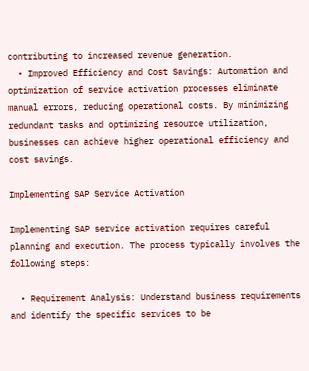contributing to increased revenue generation.
  • Improved Efficiency and Cost Savings: Automation and optimization of service activation processes eliminate manual errors, reducing operational costs. By minimizing redundant tasks and optimizing resource utilization, businesses can achieve higher operational efficiency and cost savings.

Implementing SAP Service Activation

Implementing SAP service activation requires careful planning and execution. The process typically involves the following steps:

  • Requirement Analysis: Understand business requirements and identify the specific services to be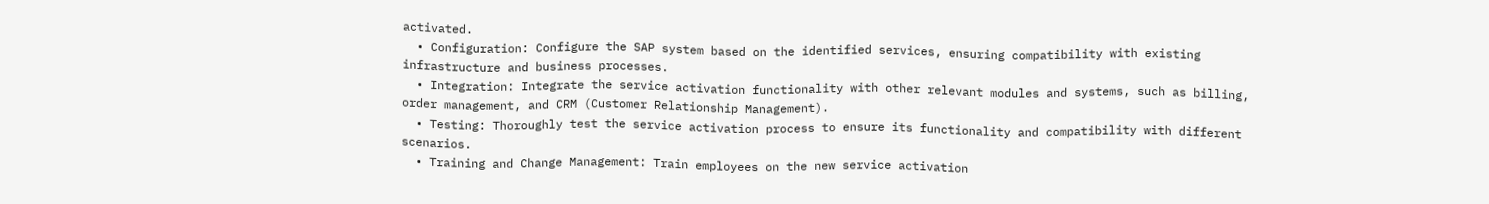activated.
  • Configuration: Configure the SAP system based on the identified services, ensuring compatibility with existing infrastructure and business processes.
  • Integration: Integrate the service activation functionality with other relevant modules and systems, such as billing, order management, and CRM (Customer Relationship Management).
  • Testing: Thoroughly test the service activation process to ensure its functionality and compatibility with different scenarios.
  • Training and Change Management: Train employees on the new service activation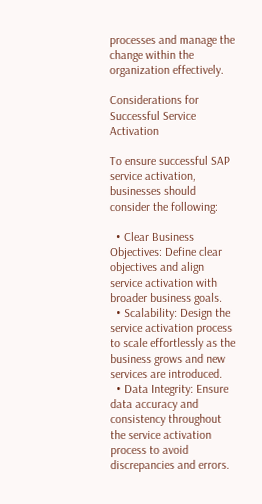processes and manage the change within the organization effectively.

Considerations for Successful Service Activation

To ensure successful SAP service activation, businesses should consider the following:

  • Clear Business Objectives: Define clear objectives and align service activation with broader business goals.
  • Scalability: Design the service activation process to scale effortlessly as the business grows and new services are introduced.
  • Data Integrity: Ensure data accuracy and consistency throughout the service activation process to avoid discrepancies and errors.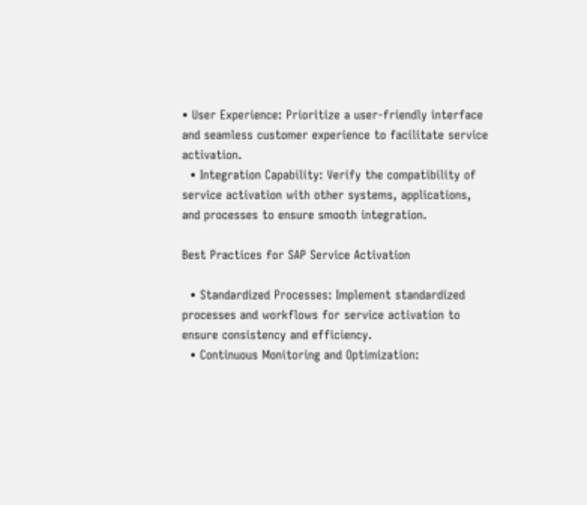• User Experience: Prioritize a user-friendly interface and seamless customer experience to facilitate service activation.
  • Integration Capability: Verify the compatibility of service activation with other systems, applications, and processes to ensure smooth integration.

Best Practices for SAP Service Activation

  • Standardized Processes: Implement standardized processes and workflows for service activation to ensure consistency and efficiency.
  • Continuous Monitoring and Optimization: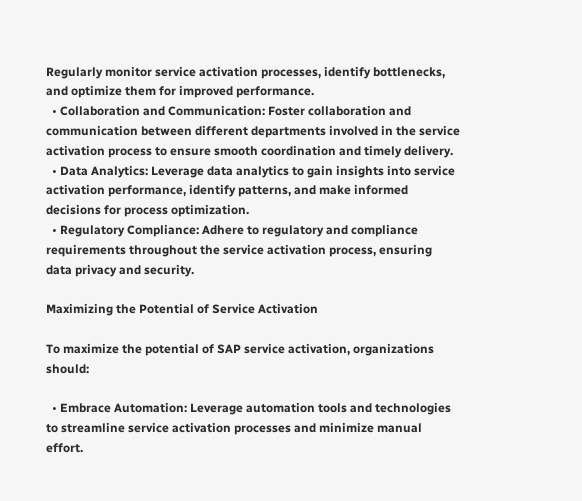Regularly monitor service activation processes, identify bottlenecks, and optimize them for improved performance.
  • Collaboration and Communication: Foster collaboration and communication between different departments involved in the service activation process to ensure smooth coordination and timely delivery.
  • Data Analytics: Leverage data analytics to gain insights into service activation performance, identify patterns, and make informed decisions for process optimization.
  • Regulatory Compliance: Adhere to regulatory and compliance requirements throughout the service activation process, ensuring data privacy and security.

Maximizing the Potential of Service Activation

To maximize the potential of SAP service activation, organizations should:

  • Embrace Automation: Leverage automation tools and technologies to streamline service activation processes and minimize manual effort.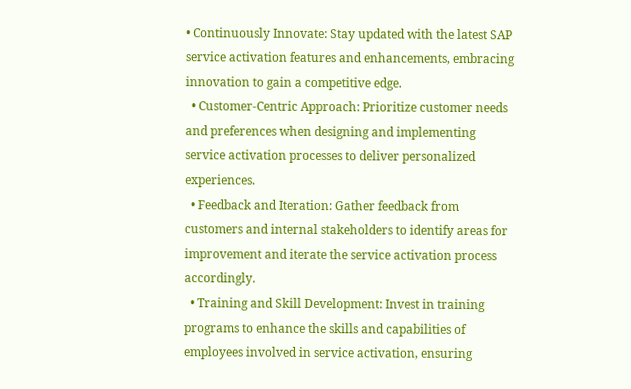• Continuously Innovate: Stay updated with the latest SAP service activation features and enhancements, embracing innovation to gain a competitive edge.
  • Customer-Centric Approach: Prioritize customer needs and preferences when designing and implementing service activation processes to deliver personalized experiences.
  • Feedback and Iteration: Gather feedback from customers and internal stakeholders to identify areas for improvement and iterate the service activation process accordingly.
  • Training and Skill Development: Invest in training programs to enhance the skills and capabilities of employees involved in service activation, ensuring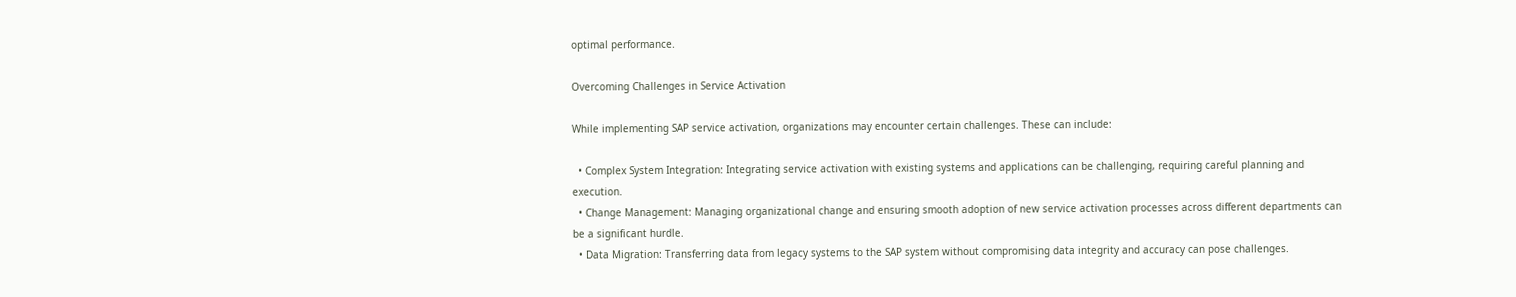optimal performance.

Overcoming Challenges in Service Activation

While implementing SAP service activation, organizations may encounter certain challenges. These can include:

  • Complex System Integration: Integrating service activation with existing systems and applications can be challenging, requiring careful planning and execution.
  • Change Management: Managing organizational change and ensuring smooth adoption of new service activation processes across different departments can be a significant hurdle.
  • Data Migration: Transferring data from legacy systems to the SAP system without compromising data integrity and accuracy can pose challenges.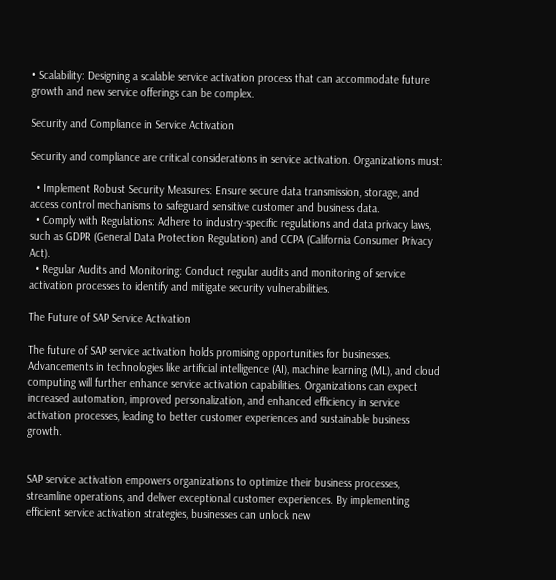• Scalability: Designing a scalable service activation process that can accommodate future growth and new service offerings can be complex.

Security and Compliance in Service Activation

Security and compliance are critical considerations in service activation. Organizations must:

  • Implement Robust Security Measures: Ensure secure data transmission, storage, and access control mechanisms to safeguard sensitive customer and business data.
  • Comply with Regulations: Adhere to industry-specific regulations and data privacy laws, such as GDPR (General Data Protection Regulation) and CCPA (California Consumer Privacy Act).
  • Regular Audits and Monitoring: Conduct regular audits and monitoring of service activation processes to identify and mitigate security vulnerabilities.

The Future of SAP Service Activation

The future of SAP service activation holds promising opportunities for businesses. Advancements in technologies like artificial intelligence (AI), machine learning (ML), and cloud computing will further enhance service activation capabilities. Organizations can expect increased automation, improved personalization, and enhanced efficiency in service activation processes, leading to better customer experiences and sustainable business growth.


SAP service activation empowers organizations to optimize their business processes, streamline operations, and deliver exceptional customer experiences. By implementing efficient service activation strategies, businesses can unlock new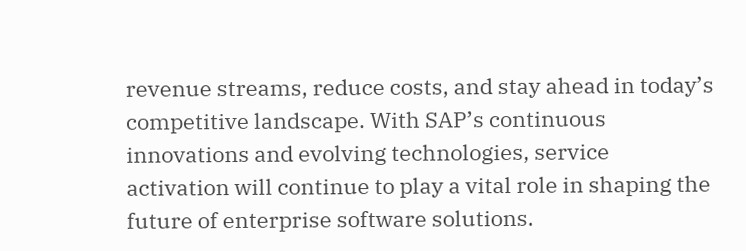revenue streams, reduce costs, and stay ahead in today’s competitive landscape. With SAP’s continuous innovations and evolving technologies, service activation will continue to play a vital role in shaping the future of enterprise software solutions.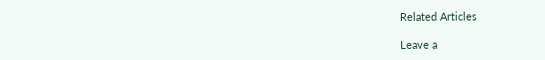Related Articles

Leave a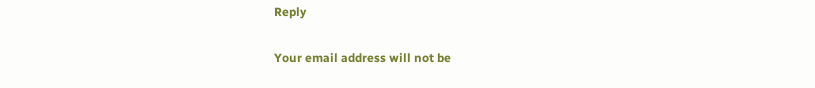Reply

Your email address will not be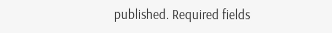published. Required fields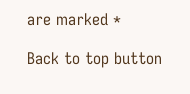are marked *

Back to top button